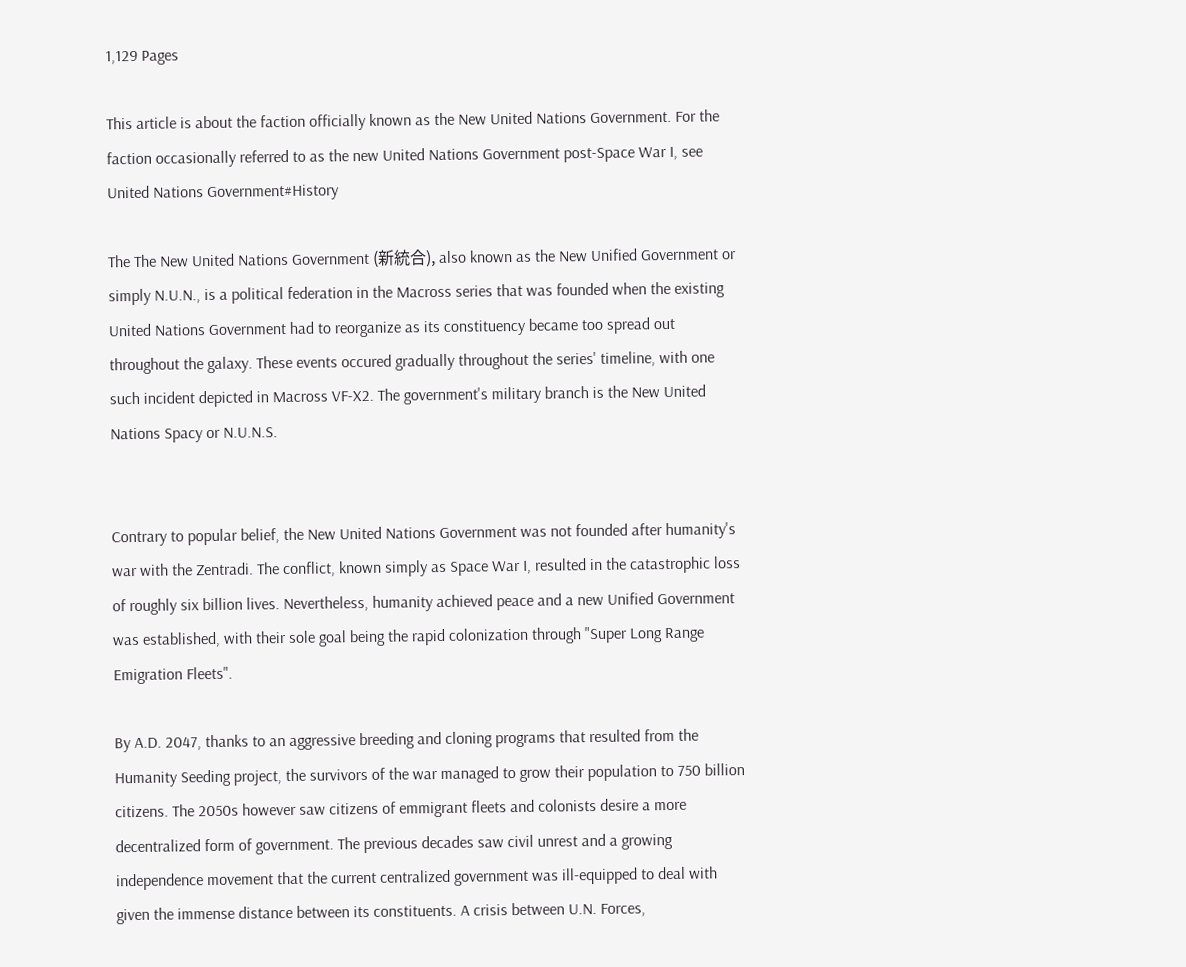1,129 Pages

This article is about the faction officially known as the New United Nations Government. For the faction occasionally referred to as the new United Nations Government post-Space War I, see United Nations Government#History

The The New United Nations Government (新統合), also known as the New Unified Government or simply N.U.N., is a political federation in the Macross series that was founded when the existing United Nations Government had to reorganize as its constituency became too spread out throughout the galaxy. These events occured gradually throughout the series' timeline, with one such incident depicted in Macross VF-X2. The government's military branch is the New United Nations Spacy or N.U.N.S.


Contrary to popular belief, the New United Nations Government was not founded after humanity's war with the Zentradi. The conflict, known simply as Space War I, resulted in the catastrophic loss of roughly six billion lives. Nevertheless, humanity achieved peace and a new Unified Government was established, with their sole goal being the rapid colonization through "Super Long Range Emigration Fleets".

By A.D. 2047, thanks to an aggressive breeding and cloning programs that resulted from the Humanity Seeding project, the survivors of the war managed to grow their population to 750 billion citizens. The 2050s however saw citizens of emmigrant fleets and colonists desire a more decentralized form of government. The previous decades saw civil unrest and a growing independence movement that the current centralized government was ill-equipped to deal with given the immense distance between its constituents. A crisis between U.N. Forces,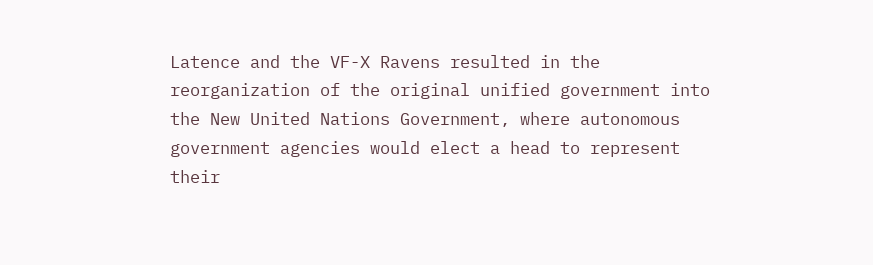Latence and the VF-X Ravens resulted in the reorganization of the original unified government into the New United Nations Government, where autonomous government agencies would elect a head to represent their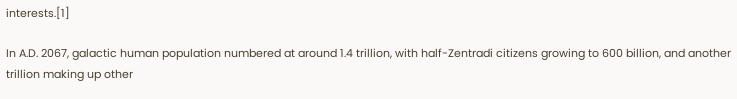interests.[1]

In A.D. 2067, galactic human population numbered at around 1.4 trillion, with half-Zentradi citizens growing to 600 billion, and another trillion making up other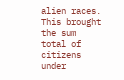alien races. This brought the sum total of citizens under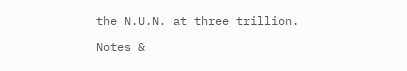the N.U.N. at three trillion.

Notes &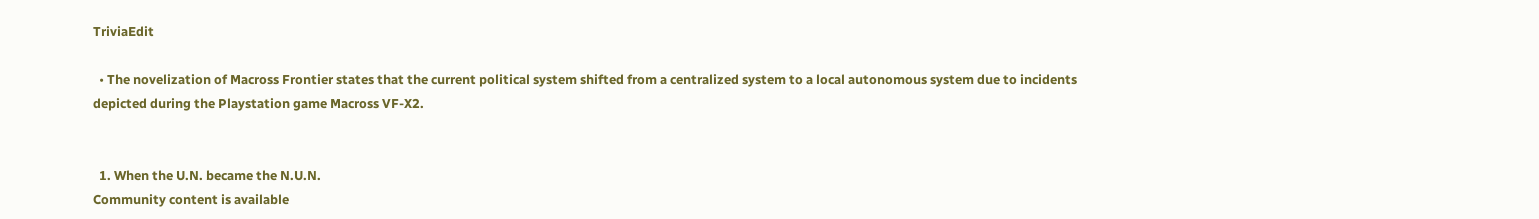TriviaEdit

  • The novelization of Macross Frontier states that the current political system shifted from a centralized system to a local autonomous system due to incidents depicted during the Playstation game Macross VF-X2.


  1. When the U.N. became the N.U.N.
Community content is available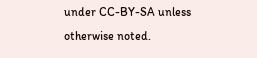under CC-BY-SA unless otherwise noted.